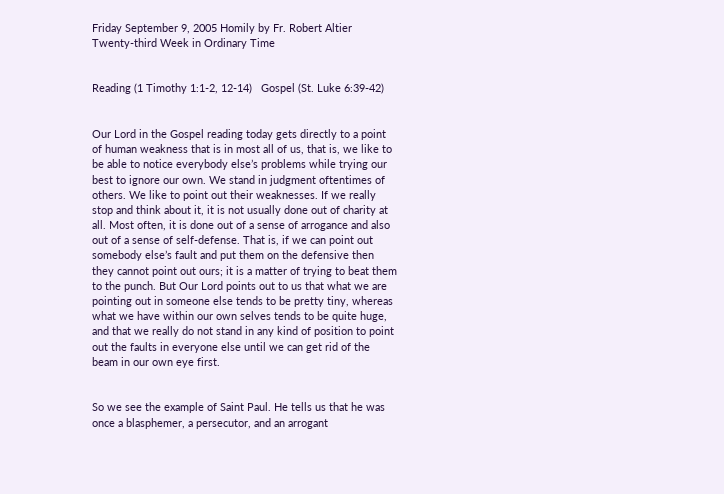Friday September 9, 2005 Homily by Fr. Robert Altier   Twenty-third Week in Ordinary Time


Reading (1 Timothy 1:1-2, 12-14)   Gospel (St. Luke 6:39-42)


Our Lord in the Gospel reading today gets directly to a point of human weakness that is in most all of us, that is, we like to be able to notice everybody else’s problems while trying our best to ignore our own. We stand in judgment oftentimes of others. We like to point out their weaknesses. If we really stop and think about it, it is not usually done out of charity at all. Most often, it is done out of a sense of arrogance and also out of a sense of self-defense. That is, if we can point out somebody else’s fault and put them on the defensive then they cannot point out ours; it is a matter of trying to beat them to the punch. But Our Lord points out to us that what we are pointing out in someone else tends to be pretty tiny, whereas what we have within our own selves tends to be quite huge, and that we really do not stand in any kind of position to point out the faults in everyone else until we can get rid of the beam in our own eye first.


So we see the example of Saint Paul. He tells us that he was once a blasphemer, a persecutor, and an arrogant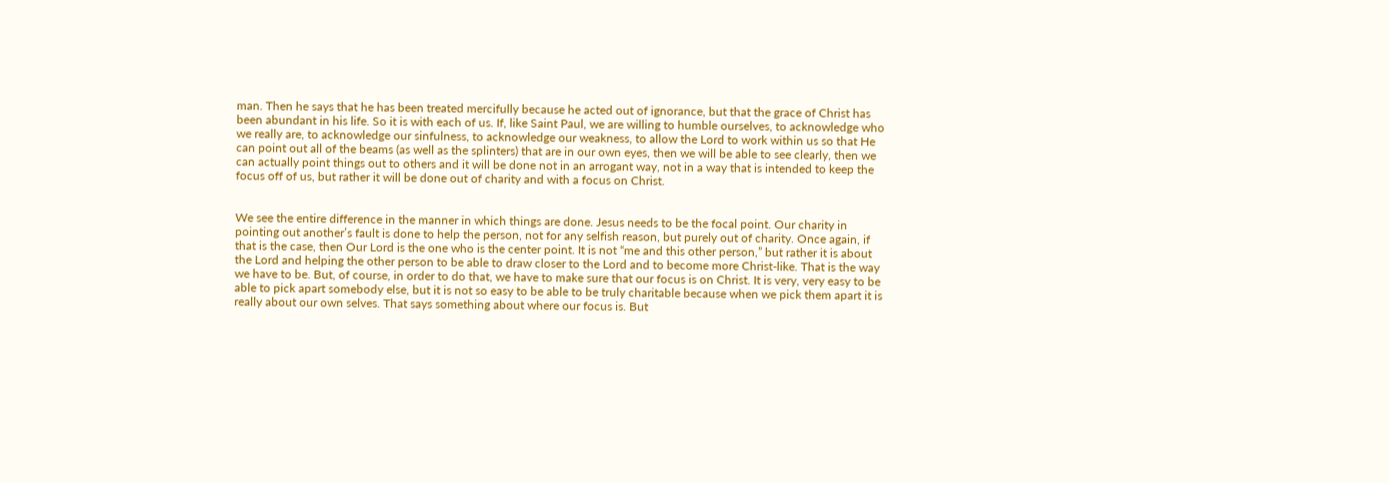man. Then he says that he has been treated mercifully because he acted out of ignorance, but that the grace of Christ has been abundant in his life. So it is with each of us. If, like Saint Paul, we are willing to humble ourselves, to acknowledge who we really are, to acknowledge our sinfulness, to acknowledge our weakness, to allow the Lord to work within us so that He can point out all of the beams (as well as the splinters) that are in our own eyes, then we will be able to see clearly, then we can actually point things out to others and it will be done not in an arrogant way, not in a way that is intended to keep the focus off of us, but rather it will be done out of charity and with a focus on Christ.


We see the entire difference in the manner in which things are done. Jesus needs to be the focal point. Our charity in pointing out another’s fault is done to help the person, not for any selfish reason, but purely out of charity. Once again, if that is the case, then Our Lord is the one who is the center point. It is not “me and this other person,” but rather it is about the Lord and helping the other person to be able to draw closer to the Lord and to become more Christ-like. That is the way we have to be. But, of course, in order to do that, we have to make sure that our focus is on Christ. It is very, very easy to be able to pick apart somebody else, but it is not so easy to be able to be truly charitable because when we pick them apart it is really about our own selves. That says something about where our focus is. But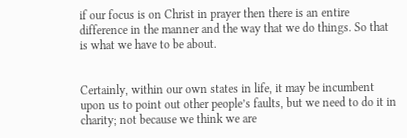if our focus is on Christ in prayer then there is an entire difference in the manner and the way that we do things. So that is what we have to be about.


Certainly, within our own states in life, it may be incumbent upon us to point out other people’s faults, but we need to do it in charity; not because we think we are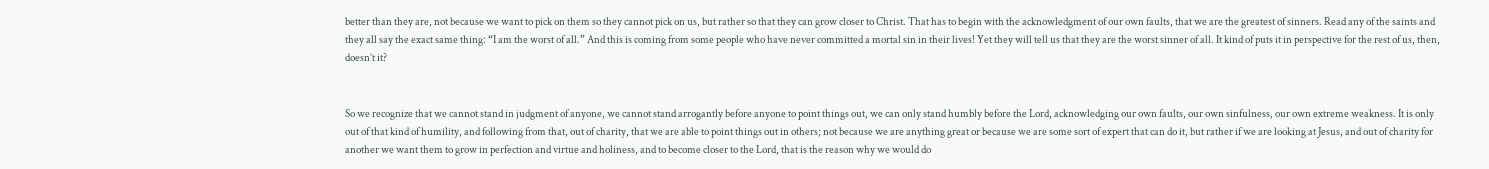better than they are, not because we want to pick on them so they cannot pick on us, but rather so that they can grow closer to Christ. That has to begin with the acknowledgment of our own faults, that we are the greatest of sinners. Read any of the saints and they all say the exact same thing: “I am the worst of all.” And this is coming from some people who have never committed a mortal sin in their lives! Yet they will tell us that they are the worst sinner of all. It kind of puts it in perspective for the rest of us, then, doesn’t it?


So we recognize that we cannot stand in judgment of anyone, we cannot stand arrogantly before anyone to point things out, we can only stand humbly before the Lord, acknowledging our own faults, our own sinfulness, our own extreme weakness. It is only out of that kind of humility, and following from that, out of charity, that we are able to point things out in others; not because we are anything great or because we are some sort of expert that can do it, but rather if we are looking at Jesus, and out of charity for another we want them to grow in perfection and virtue and holiness, and to become closer to the Lord, that is the reason why we would do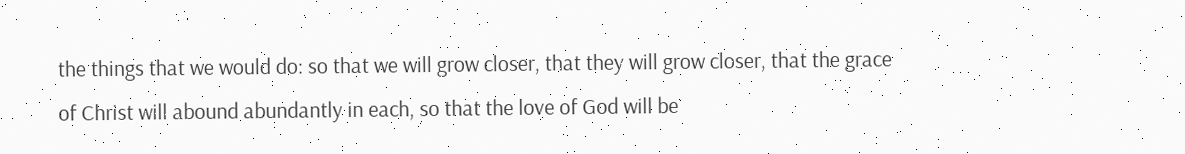the things that we would do: so that we will grow closer, that they will grow closer, that the grace of Christ will abound abundantly in each, so that the love of God will be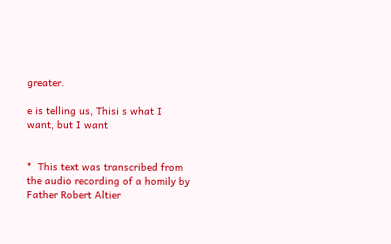greater.

e is telling us, Thisi s what I want, but I want


*  This text was transcribed from the audio recording of a homily by Father Robert Altier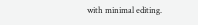with minimal editing.